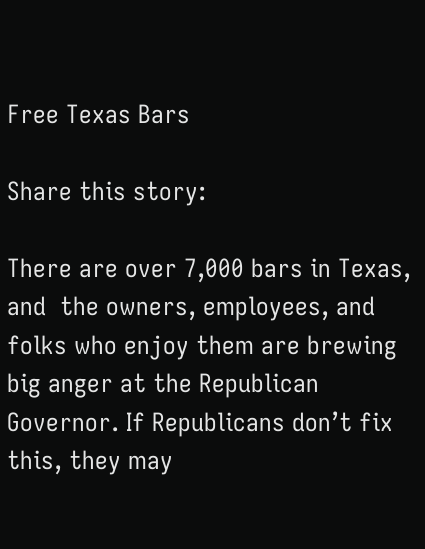Free Texas Bars

Share this story:

There are over 7,000 bars in Texas, and  the owners, employees, and folks who enjoy them are brewing big anger at the Republican Governor. If Republicans don’t fix this, they may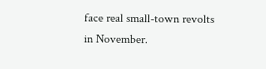face real small-town revolts in November.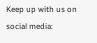Keep up with us on social media: